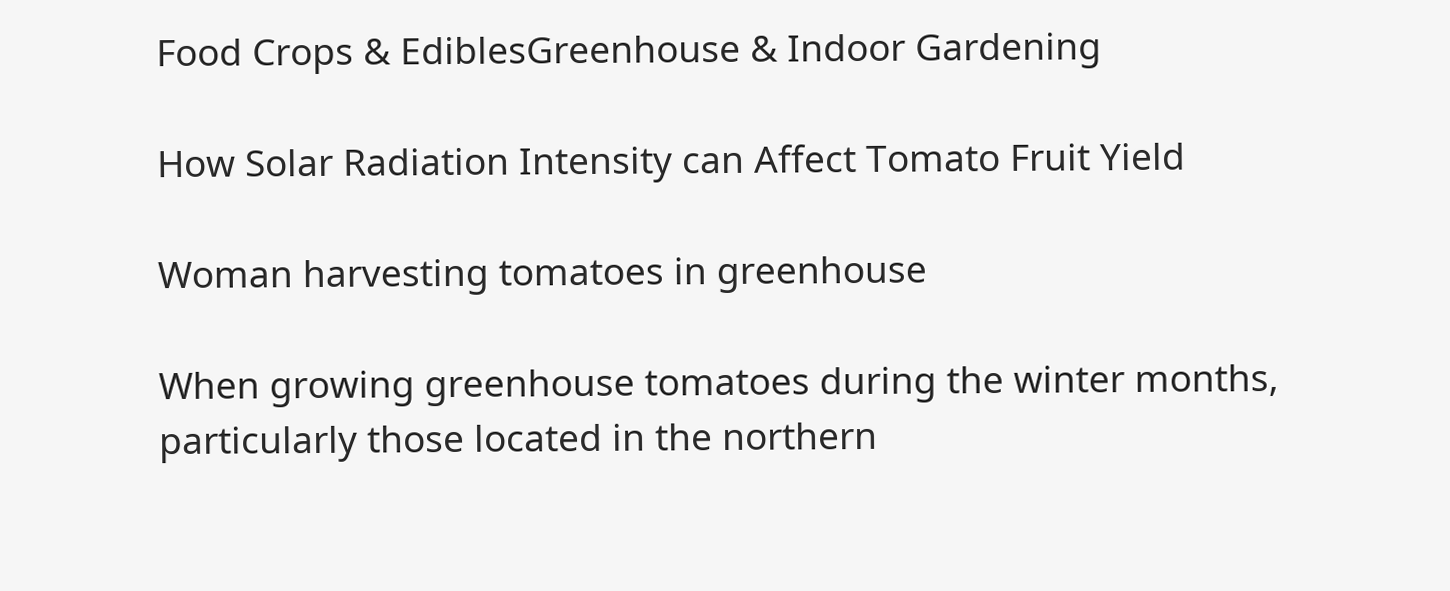Food Crops & EdiblesGreenhouse & Indoor Gardening

How Solar Radiation Intensity can Affect Tomato Fruit Yield

Woman harvesting tomatoes in greenhouse

When growing greenhouse tomatoes during the winter months, particularly those located in the northern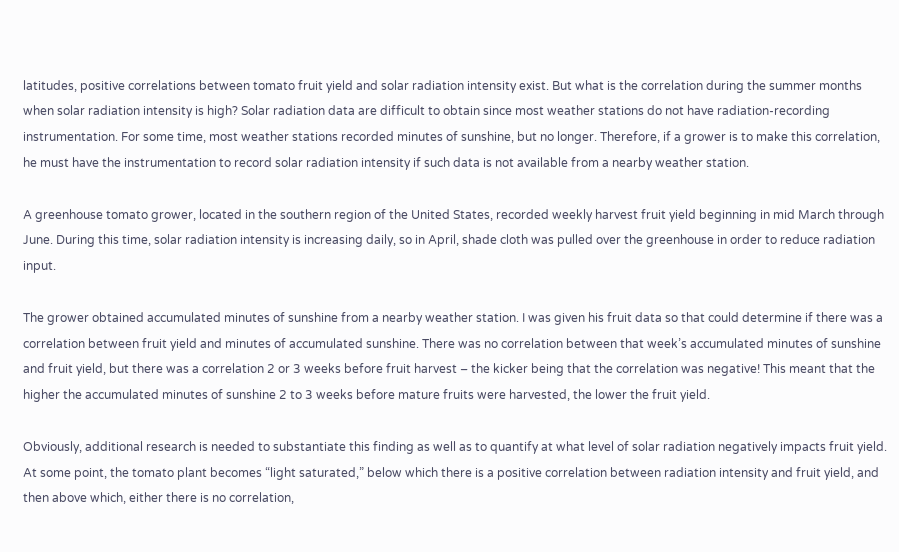latitudes, positive correlations between tomato fruit yield and solar radiation intensity exist. But what is the correlation during the summer months when solar radiation intensity is high? Solar radiation data are difficult to obtain since most weather stations do not have radiation-recording instrumentation. For some time, most weather stations recorded minutes of sunshine, but no longer. Therefore, if a grower is to make this correlation, he must have the instrumentation to record solar radiation intensity if such data is not available from a nearby weather station.

A greenhouse tomato grower, located in the southern region of the United States, recorded weekly harvest fruit yield beginning in mid March through June. During this time, solar radiation intensity is increasing daily, so in April, shade cloth was pulled over the greenhouse in order to reduce radiation input.

The grower obtained accumulated minutes of sunshine from a nearby weather station. I was given his fruit data so that could determine if there was a correlation between fruit yield and minutes of accumulated sunshine. There was no correlation between that week’s accumulated minutes of sunshine and fruit yield, but there was a correlation 2 or 3 weeks before fruit harvest – the kicker being that the correlation was negative! This meant that the higher the accumulated minutes of sunshine 2 to 3 weeks before mature fruits were harvested, the lower the fruit yield.

Obviously, additional research is needed to substantiate this finding as well as to quantify at what level of solar radiation negatively impacts fruit yield. At some point, the tomato plant becomes “light saturated,” below which there is a positive correlation between radiation intensity and fruit yield, and then above which, either there is no correlation,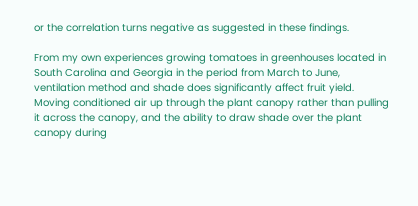or the correlation turns negative as suggested in these findings.

From my own experiences growing tomatoes in greenhouses located in South Carolina and Georgia in the period from March to June, ventilation method and shade does significantly affect fruit yield. Moving conditioned air up through the plant canopy rather than pulling it across the canopy, and the ability to draw shade over the plant canopy during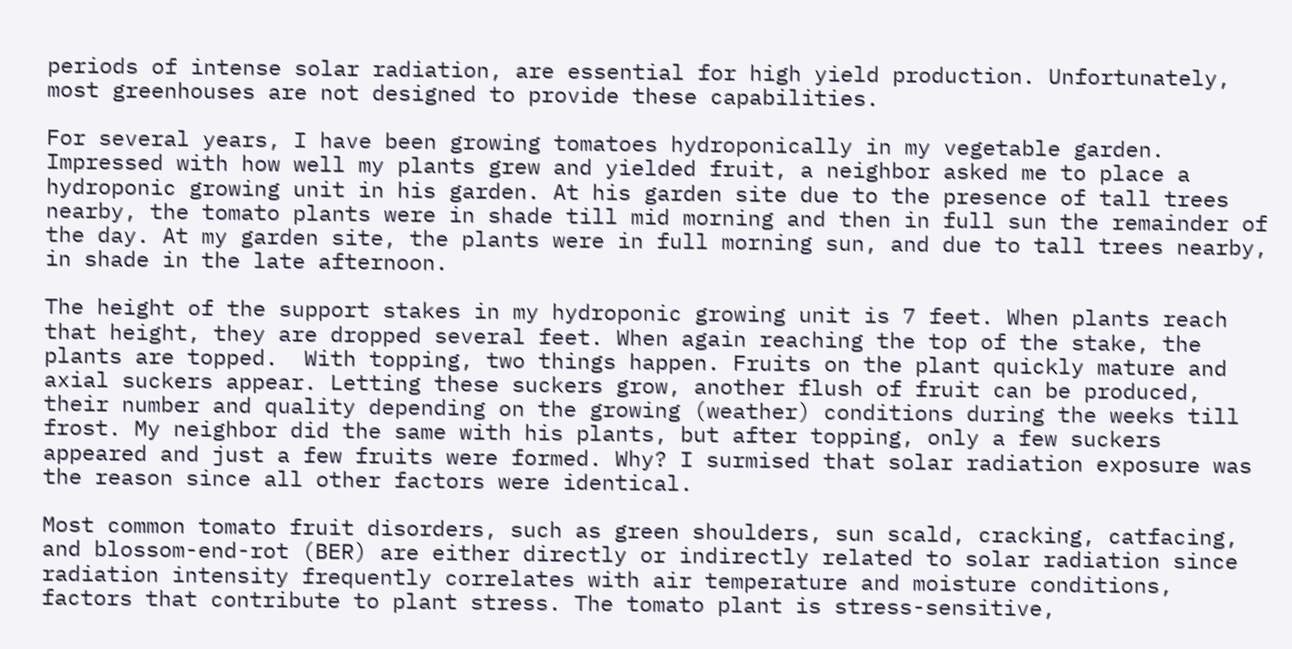periods of intense solar radiation, are essential for high yield production. Unfortunately, most greenhouses are not designed to provide these capabilities.

For several years, I have been growing tomatoes hydroponically in my vegetable garden. Impressed with how well my plants grew and yielded fruit, a neighbor asked me to place a hydroponic growing unit in his garden. At his garden site due to the presence of tall trees nearby, the tomato plants were in shade till mid morning and then in full sun the remainder of the day. At my garden site, the plants were in full morning sun, and due to tall trees nearby, in shade in the late afternoon.

The height of the support stakes in my hydroponic growing unit is 7 feet. When plants reach that height, they are dropped several feet. When again reaching the top of the stake, the plants are topped.  With topping, two things happen. Fruits on the plant quickly mature and axial suckers appear. Letting these suckers grow, another flush of fruit can be produced, their number and quality depending on the growing (weather) conditions during the weeks till frost. My neighbor did the same with his plants, but after topping, only a few suckers appeared and just a few fruits were formed. Why? I surmised that solar radiation exposure was the reason since all other factors were identical.

Most common tomato fruit disorders, such as green shoulders, sun scald, cracking, catfacing, and blossom-end-rot (BER) are either directly or indirectly related to solar radiation since radiation intensity frequently correlates with air temperature and moisture conditions, factors that contribute to plant stress. The tomato plant is stress-sensitive,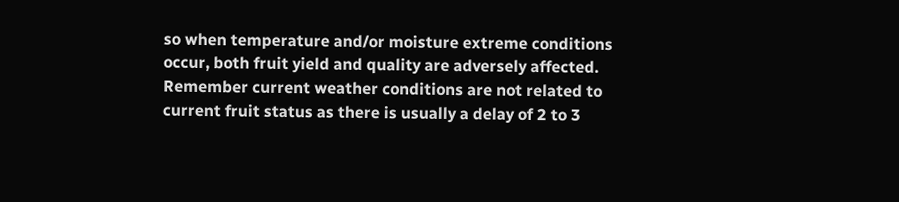so when temperature and/or moisture extreme conditions occur, both fruit yield and quality are adversely affected. Remember current weather conditions are not related to current fruit status as there is usually a delay of 2 to 3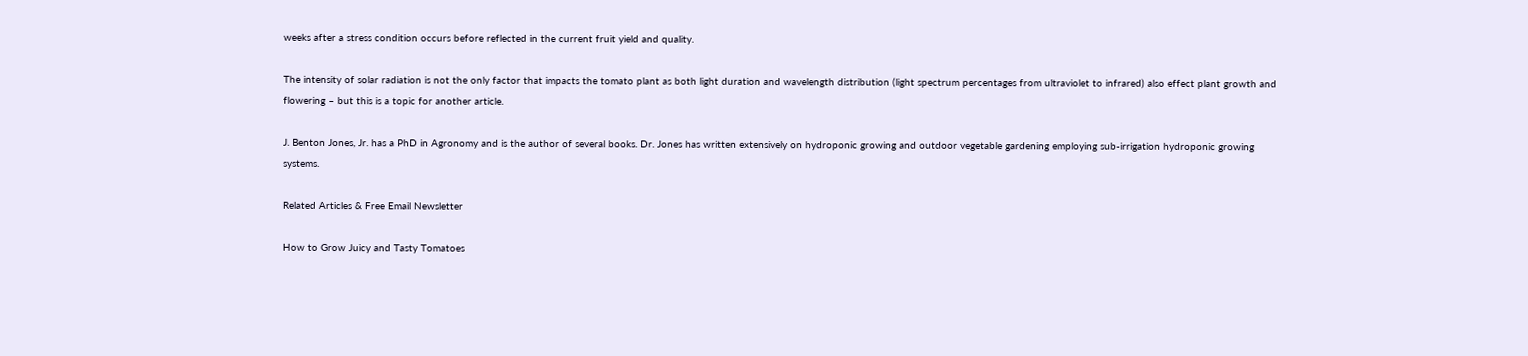weeks after a stress condition occurs before reflected in the current fruit yield and quality.

The intensity of solar radiation is not the only factor that impacts the tomato plant as both light duration and wavelength distribution (light spectrum percentages from ultraviolet to infrared) also effect plant growth and flowering – but this is a topic for another article.

J. Benton Jones, Jr. has a PhD in Agronomy and is the author of several books. Dr. Jones has written extensively on hydroponic growing and outdoor vegetable gardening employing sub-irrigation hydroponic growing systems.

Related Articles & Free Email Newsletter

How to Grow Juicy and Tasty Tomatoes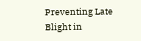Preventing Late Blight in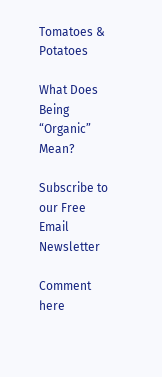Tomatoes & Potatoes

What Does Being “Organic” Mean?

Subscribe to our Free Email Newsletter

Comment here